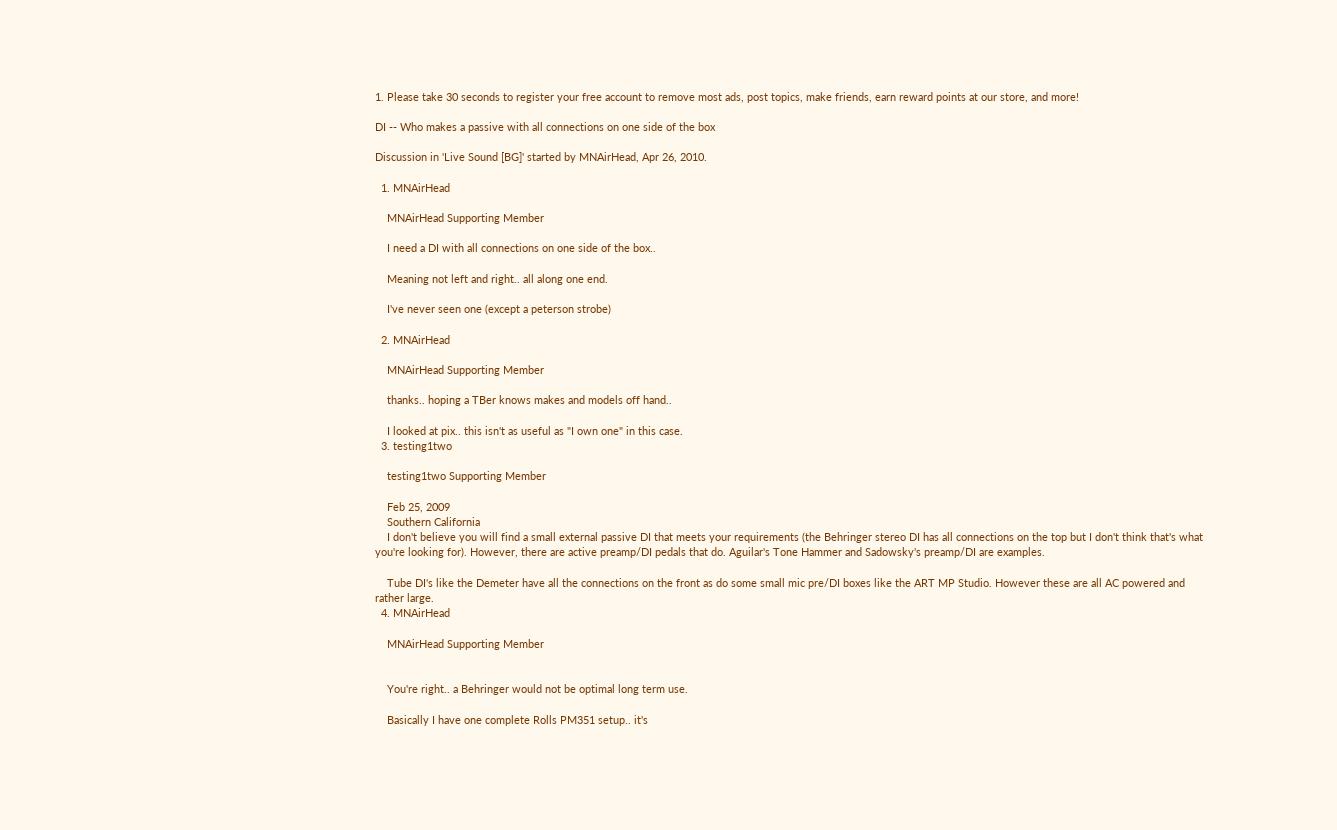1. Please take 30 seconds to register your free account to remove most ads, post topics, make friends, earn reward points at our store, and more!

DI -- Who makes a passive with all connections on one side of the box

Discussion in 'Live Sound [BG]' started by MNAirHead, Apr 26, 2010.

  1. MNAirHead

    MNAirHead Supporting Member

    I need a DI with all connections on one side of the box..

    Meaning not left and right.. all along one end.

    I've never seen one (except a peterson strobe)

  2. MNAirHead

    MNAirHead Supporting Member

    thanks.. hoping a TBer knows makes and models off hand..

    I looked at pix.. this isn't as useful as "I own one" in this case.
  3. testing1two

    testing1two Supporting Member

    Feb 25, 2009
    Southern California
    I don't believe you will find a small external passive DI that meets your requirements (the Behringer stereo DI has all connections on the top but I don't think that's what you're looking for). However, there are active preamp/DI pedals that do. Aguilar's Tone Hammer and Sadowsky's preamp/DI are examples.

    Tube DI's like the Demeter have all the connections on the front as do some small mic pre/DI boxes like the ART MP Studio. However these are all AC powered and rather large.
  4. MNAirHead

    MNAirHead Supporting Member


    You're right.. a Behringer would not be optimal long term use.

    Basically I have one complete Rolls PM351 setup.. it's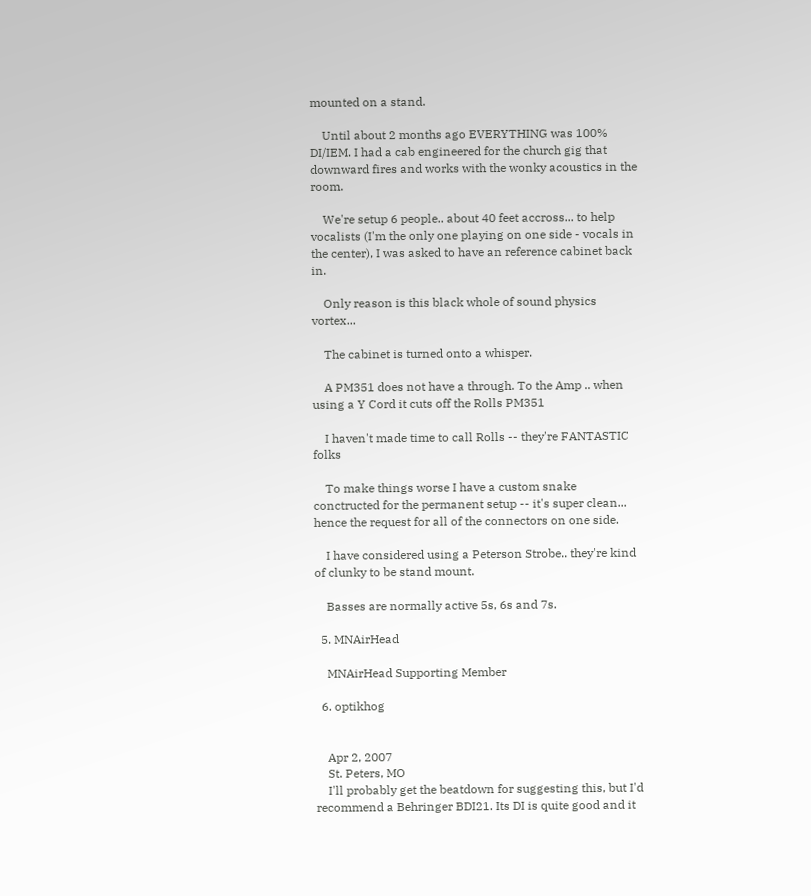mounted on a stand.

    Until about 2 months ago EVERYTHING was 100% DI/IEM. I had a cab engineered for the church gig that downward fires and works with the wonky acoustics in the room.

    We're setup 6 people.. about 40 feet accross... to help vocalists (I'm the only one playing on one side - vocals in the center), I was asked to have an reference cabinet back in.

    Only reason is this black whole of sound physics vortex...

    The cabinet is turned onto a whisper.

    A PM351 does not have a through. To the Amp .. when using a Y Cord it cuts off the Rolls PM351

    I haven't made time to call Rolls -- they're FANTASTIC folks

    To make things worse I have a custom snake conctructed for the permanent setup -- it's super clean... hence the request for all of the connectors on one side.

    I have considered using a Peterson Strobe.. they're kind of clunky to be stand mount.

    Basses are normally active 5s, 6s and 7s.

  5. MNAirHead

    MNAirHead Supporting Member

  6. optikhog


    Apr 2, 2007
    St. Peters, MO
    I'll probably get the beatdown for suggesting this, but I'd recommend a Behringer BDI21. Its DI is quite good and it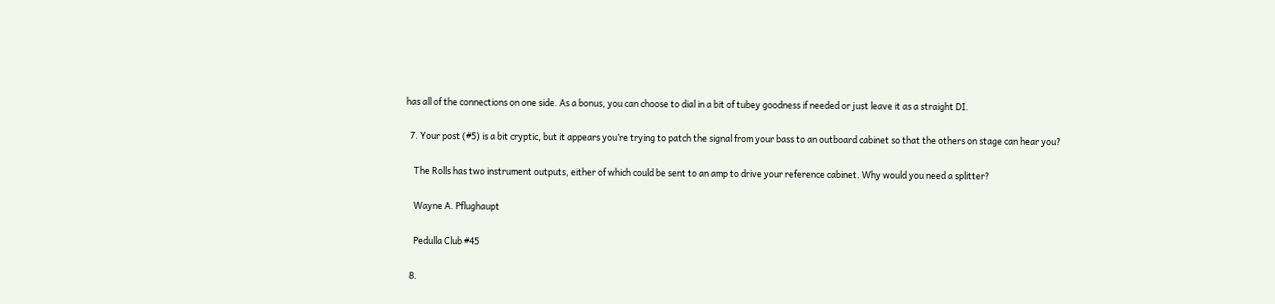has all of the connections on one side. As a bonus, you can choose to dial in a bit of tubey goodness if needed or just leave it as a straight DI.

  7. Your post (#5) is a bit cryptic, but it appears you’re trying to patch the signal from your bass to an outboard cabinet so that the others on stage can hear you?

    The Rolls has two instrument outputs, either of which could be sent to an amp to drive your reference cabinet. Why would you need a splitter?

    Wayne A. Pflughaupt

    Pedulla Club #45

  8.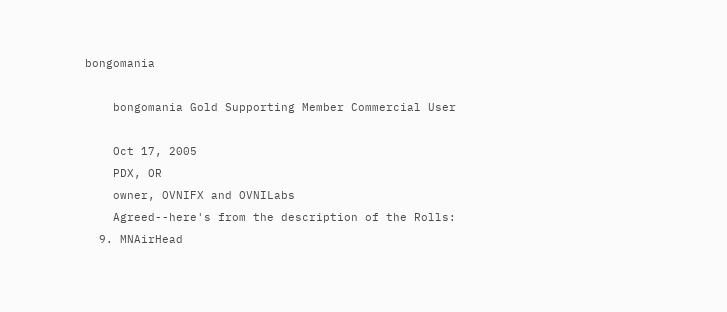bongomania

    bongomania Gold Supporting Member Commercial User

    Oct 17, 2005
    PDX, OR
    owner, OVNIFX and OVNILabs
    Agreed--here's from the description of the Rolls:
  9. MNAirHead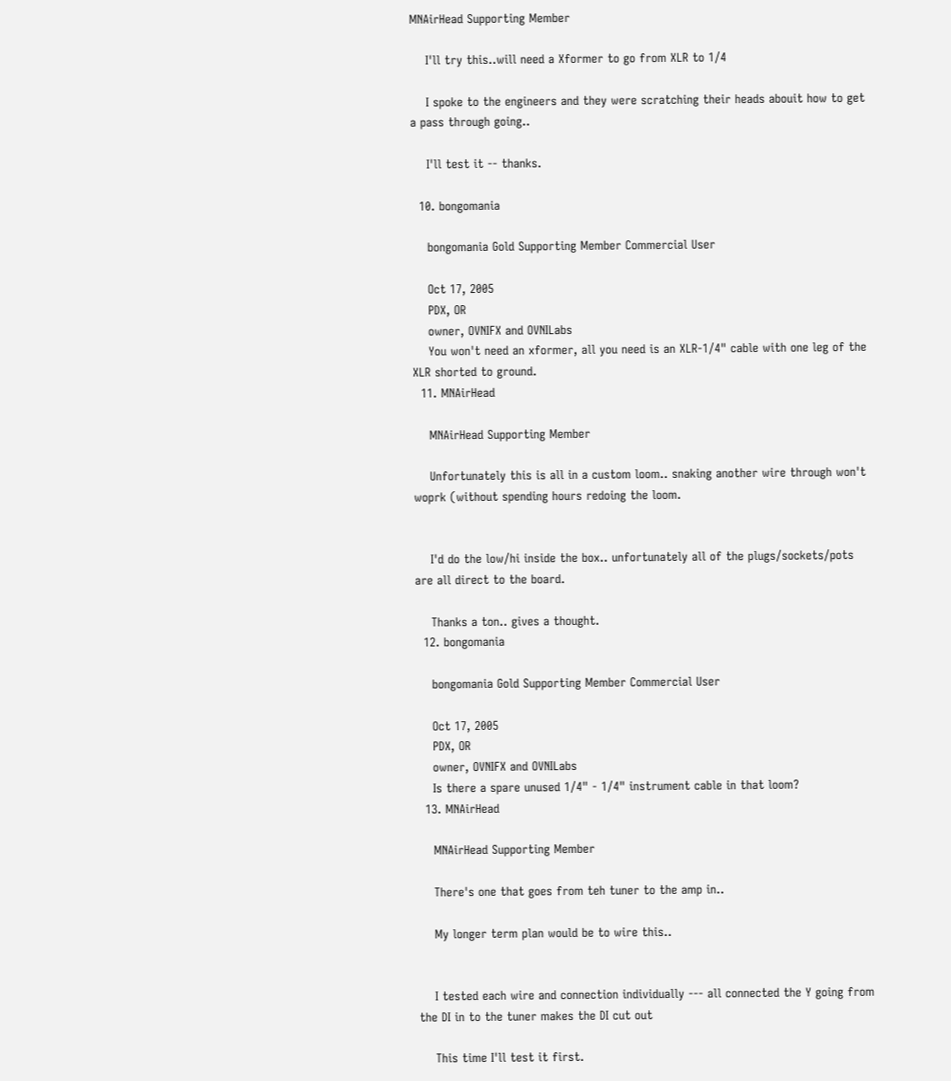MNAirHead Supporting Member

    I'll try this..will need a Xformer to go from XLR to 1/4

    I spoke to the engineers and they were scratching their heads abouit how to get a pass through going..

    I'll test it -- thanks.

  10. bongomania

    bongomania Gold Supporting Member Commercial User

    Oct 17, 2005
    PDX, OR
    owner, OVNIFX and OVNILabs
    You won't need an xformer, all you need is an XLR-1/4" cable with one leg of the XLR shorted to ground.
  11. MNAirHead

    MNAirHead Supporting Member

    Unfortunately this is all in a custom loom.. snaking another wire through won't woprk (without spending hours redoing the loom.


    I'd do the low/hi inside the box.. unfortunately all of the plugs/sockets/pots are all direct to the board.

    Thanks a ton.. gives a thought.
  12. bongomania

    bongomania Gold Supporting Member Commercial User

    Oct 17, 2005
    PDX, OR
    owner, OVNIFX and OVNILabs
    Is there a spare unused 1/4" - 1/4" instrument cable in that loom?
  13. MNAirHead

    MNAirHead Supporting Member

    There's one that goes from teh tuner to the amp in..

    My longer term plan would be to wire this..


    I tested each wire and connection individually --- all connected the Y going from the DI in to the tuner makes the DI cut out

    This time I'll test it first.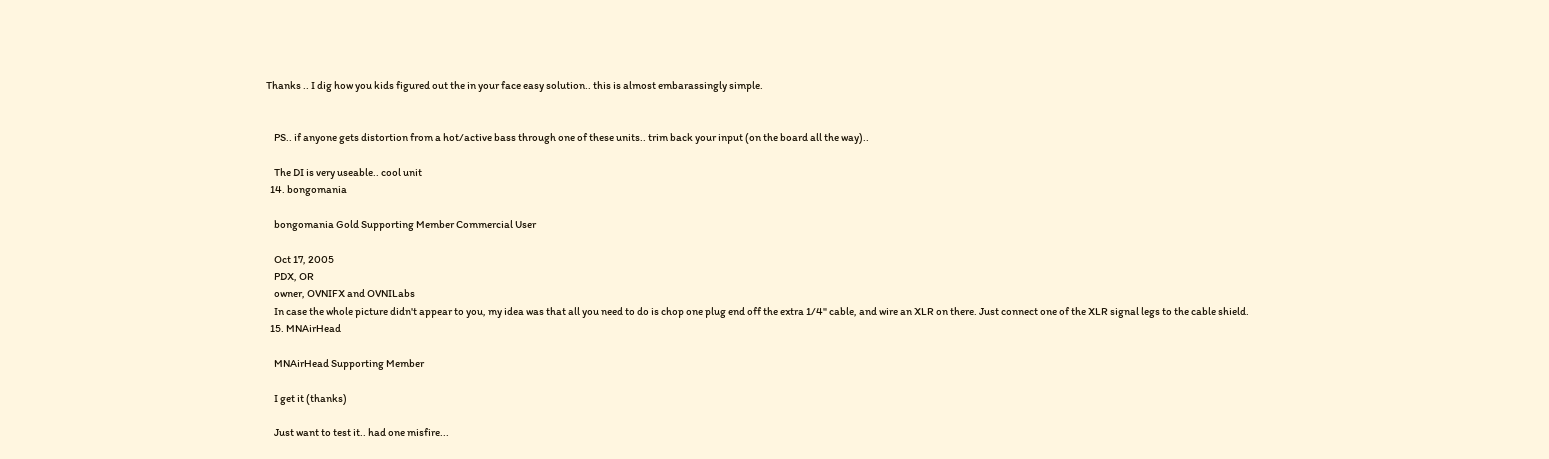Thanks .. I dig how you kids figured out the in your face easy solution.. this is almost embarassingly simple.


    PS.. if anyone gets distortion from a hot/active bass through one of these units.. trim back your input (on the board all the way)..

    The DI is very useable.. cool unit
  14. bongomania

    bongomania Gold Supporting Member Commercial User

    Oct 17, 2005
    PDX, OR
    owner, OVNIFX and OVNILabs
    In case the whole picture didn't appear to you, my idea was that all you need to do is chop one plug end off the extra 1/4" cable, and wire an XLR on there. Just connect one of the XLR signal legs to the cable shield.
  15. MNAirHead

    MNAirHead Supporting Member

    I get it (thanks)

    Just want to test it.. had one misfire...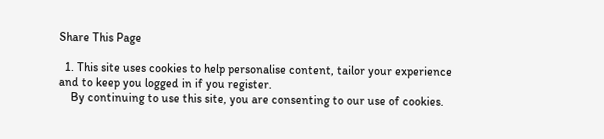Share This Page

  1. This site uses cookies to help personalise content, tailor your experience and to keep you logged in if you register.
    By continuing to use this site, you are consenting to our use of cookies.